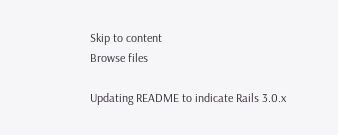Skip to content
Browse files

Updating README to indicate Rails 3.0.x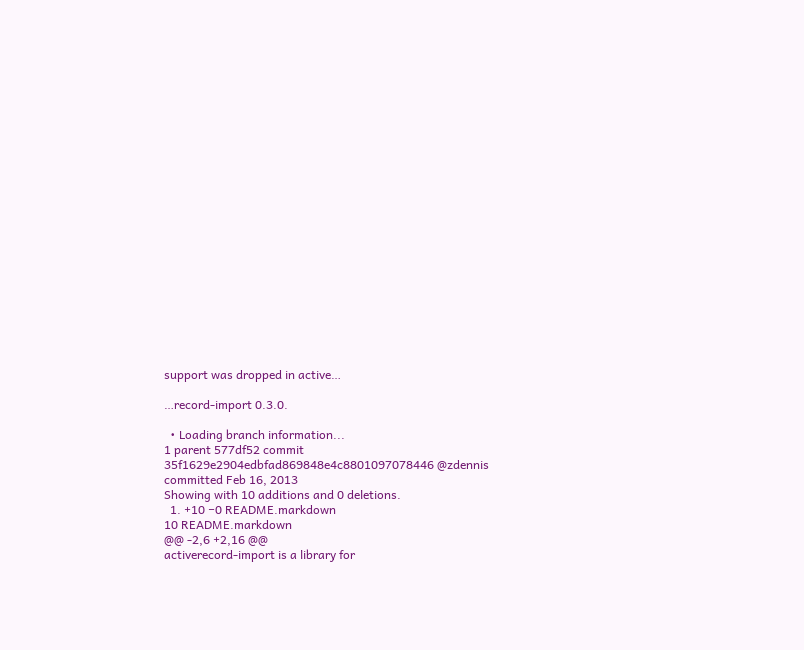support was dropped in active…

…record-import 0.3.0.

  • Loading branch information...
1 parent 577df52 commit 35f1629e2904edbfad869848e4c8801097078446 @zdennis committed Feb 16, 2013
Showing with 10 additions and 0 deletions.
  1. +10 −0 README.markdown
10 README.markdown
@@ -2,6 +2,16 @@
activerecord-import is a library for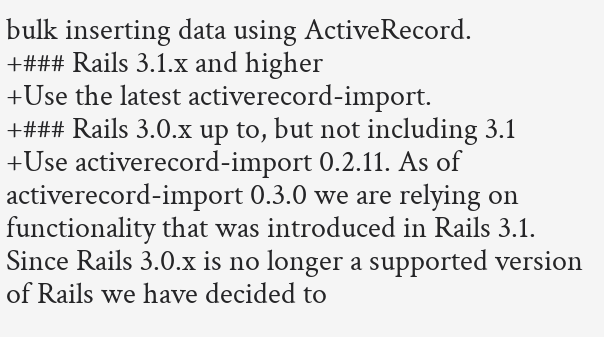bulk inserting data using ActiveRecord.
+### Rails 3.1.x and higher
+Use the latest activerecord-import.
+### Rails 3.0.x up to, but not including 3.1
+Use activerecord-import 0.2.11. As of activerecord-import 0.3.0 we are relying on functionality that was introduced in Rails 3.1. Since Rails 3.0.x is no longer a supported version of Rails we have decided to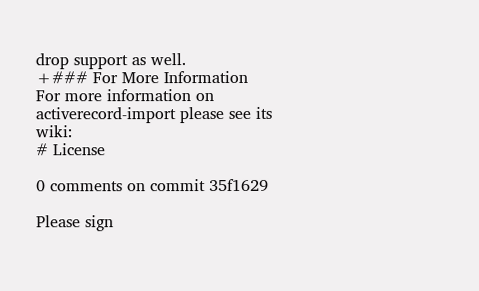drop support as well.
+### For More Information
For more information on activerecord-import please see its wiki:
# License

0 comments on commit 35f1629

Please sign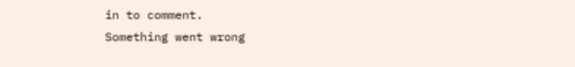in to comment.
Something went wrong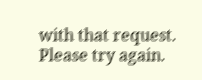with that request. Please try again.